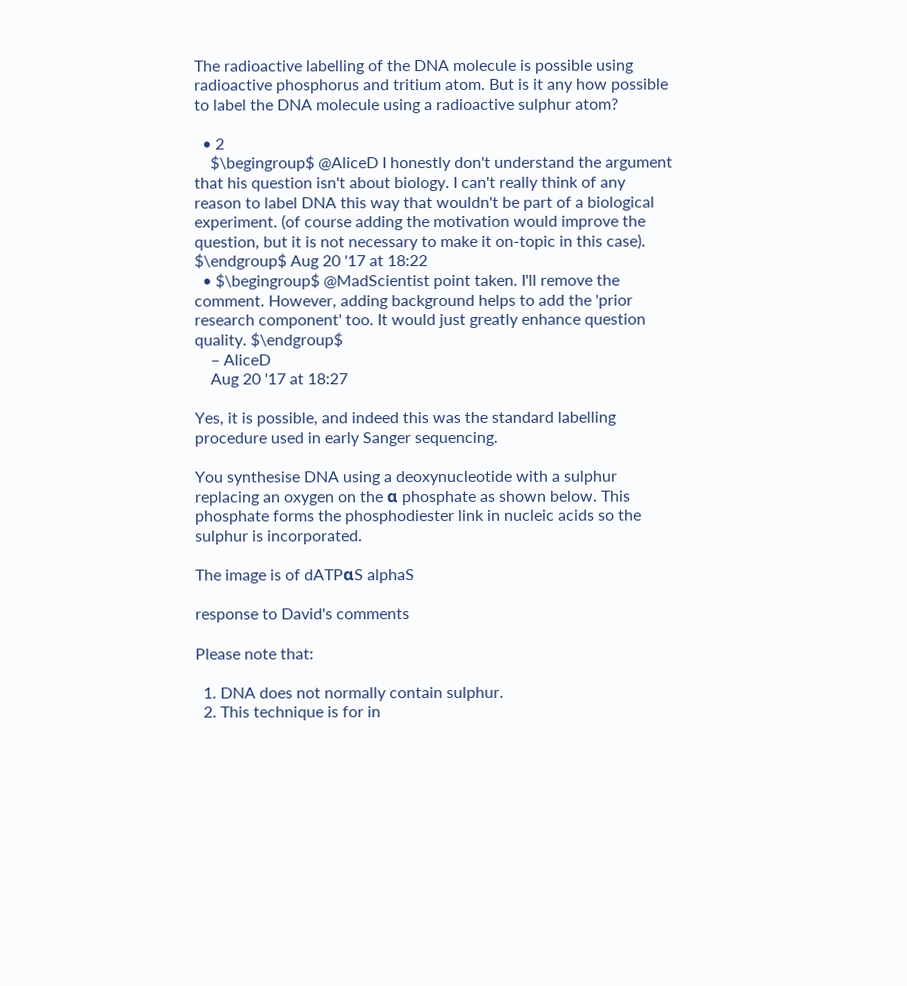The radioactive labelling of the DNA molecule is possible using radioactive phosphorus and tritium atom. But is it any how possible to label the DNA molecule using a radioactive sulphur atom?

  • 2
    $\begingroup$ @AliceD I honestly don't understand the argument that his question isn't about biology. I can't really think of any reason to label DNA this way that wouldn't be part of a biological experiment. (of course adding the motivation would improve the question, but it is not necessary to make it on-topic in this case). $\endgroup$ Aug 20 '17 at 18:22
  • $\begingroup$ @MadScientist point taken. I'll remove the comment. However, adding background helps to add the 'prior research component' too. It would just greatly enhance question quality. $\endgroup$
    – AliceD
    Aug 20 '17 at 18:27

Yes, it is possible, and indeed this was the standard labelling procedure used in early Sanger sequencing.

You synthesise DNA using a deoxynucleotide with a sulphur replacing an oxygen on the α phosphate as shown below. This phosphate forms the phosphodiester link in nucleic acids so the sulphur is incorporated.

The image is of dATPαS alphaS

response to David's comments

Please note that:

  1. DNA does not normally contain sulphur.
  2. This technique is for in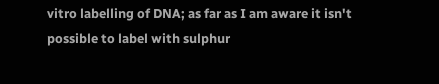vitro labelling of DNA; as far as I am aware it isn't possible to label with sulphur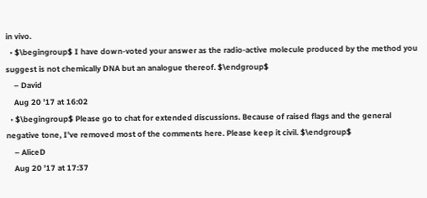in vivo.
  • $\begingroup$ I have down-voted your answer as the radio-active molecule produced by the method you suggest is not chemically DNA but an analogue thereof. $\endgroup$
    – David
    Aug 20 '17 at 16:02
  • $\begingroup$ Please go to chat for extended discussions. Because of raised flags and the general negative tone, I've removed most of the comments here. Please keep it civil. $\endgroup$
    – AliceD
    Aug 20 '17 at 17:37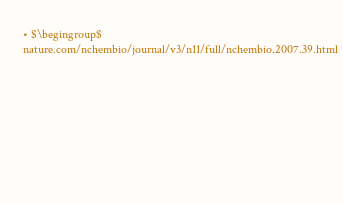• $\begingroup$ nature.com/nchembio/journal/v3/n11/full/nchembio.2007.39.html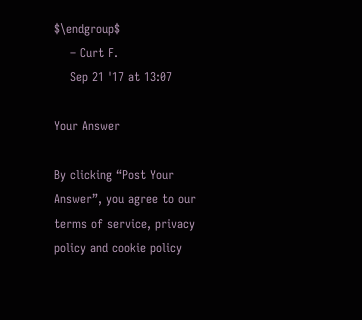$\endgroup$
    – Curt F.
    Sep 21 '17 at 13:07

Your Answer

By clicking “Post Your Answer”, you agree to our terms of service, privacy policy and cookie policy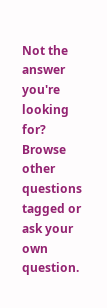Not the answer you're looking for? Browse other questions tagged or ask your own question.